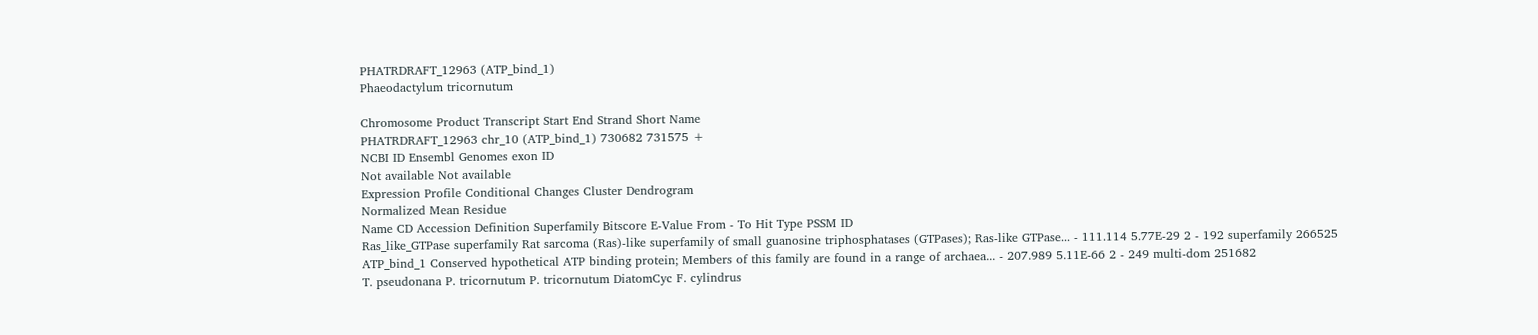PHATRDRAFT_12963 (ATP_bind_1)
Phaeodactylum tricornutum

Chromosome Product Transcript Start End Strand Short Name
PHATRDRAFT_12963 chr_10 (ATP_bind_1) 730682 731575 +
NCBI ID Ensembl Genomes exon ID
Not available Not available
Expression Profile Conditional Changes Cluster Dendrogram
Normalized Mean Residue
Name CD Accession Definition Superfamily Bitscore E-Value From - To Hit Type PSSM ID
Ras_like_GTPase superfamily Rat sarcoma (Ras)-like superfamily of small guanosine triphosphatases (GTPases); Ras-like GTPase... - 111.114 5.77E-29 2 - 192 superfamily 266525
ATP_bind_1 Conserved hypothetical ATP binding protein; Members of this family are found in a range of archaea... - 207.989 5.11E-66 2 - 249 multi-dom 251682
T. pseudonana P. tricornutum P. tricornutum DiatomCyc F. cylindrus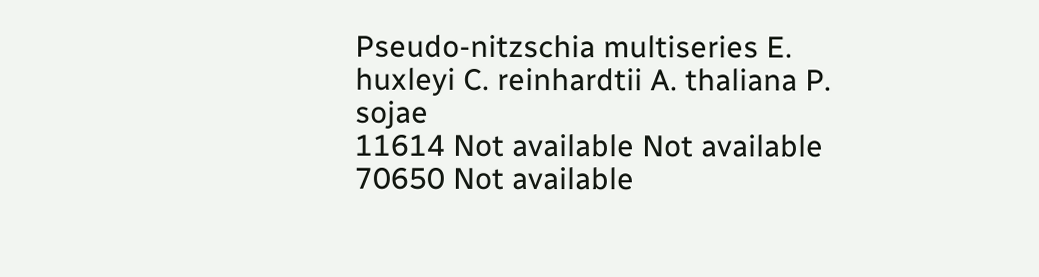Pseudo-nitzschia multiseries E. huxleyi C. reinhardtii A. thaliana P. sojae
11614 Not available Not available 70650 Not available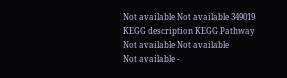Not available Not available 349019
KEGG description KEGG Pathway
Not available Not available
Not available -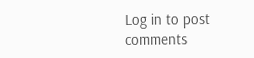Log in to post comments